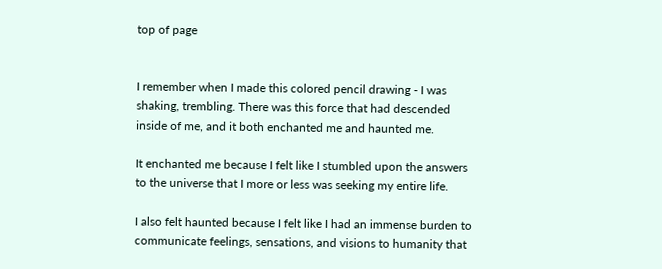top of page


I remember when I made this colored pencil drawing - I was shaking, trembling. There was this force that had descended inside of me, and it both enchanted me and haunted me.

It enchanted me because I felt like I stumbled upon the answers to the universe that I more or less was seeking my entire life.

I also felt haunted because I felt like I had an immense burden to communicate feelings, sensations, and visions to humanity that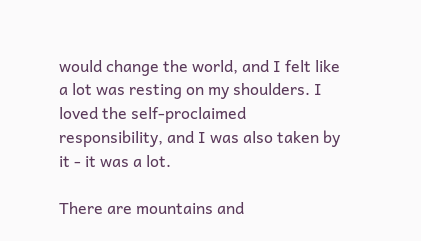would change the world, and I felt like a lot was resting on my shoulders. I loved the self-proclaimed responsibility, and I was also taken by it - it was a lot.

There are mountains and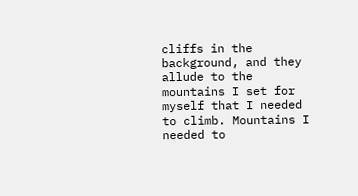cliffs in the background, and they allude to the mountains I set for myself that I needed to climb. Mountains I needed to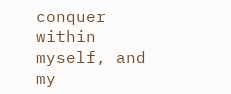conquer within myself, and my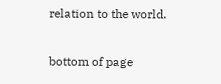relation to the world.

bottom of page